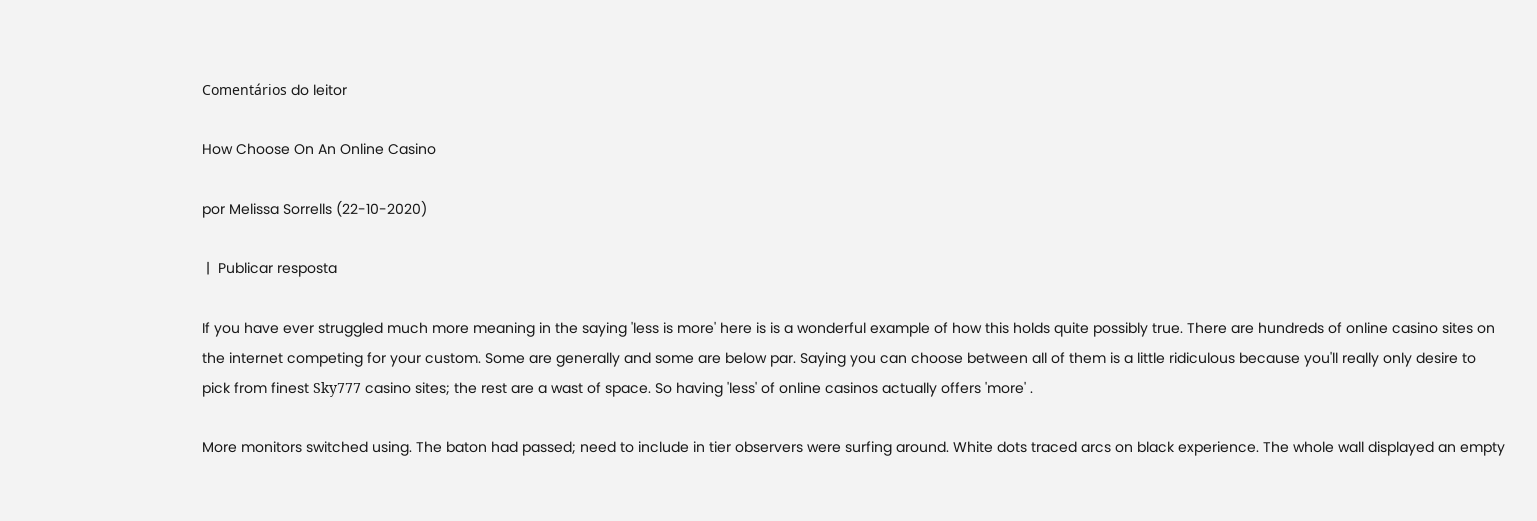Comentários do leitor

How Choose On An Online Casino

por Melissa Sorrells (22-10-2020)

 |  Publicar resposta

If you have ever struggled much more meaning in the saying 'less is more' here is is a wonderful example of how this holds quite possibly true. There are hundreds of online casino sites on the internet competing for your custom. Some are generally and some are below par. Saying you can choose between all of them is a little ridiculous because you'll really only desire to pick from finest Ѕkу777 casino sites; the rest are a wast of space. So having 'less' of online casinos actually offers 'more' .

More monitors switched using. The baton had passed; need to include in tier observers were surfing around. White dots traced arcs on black experience. The whole wall displayed an empty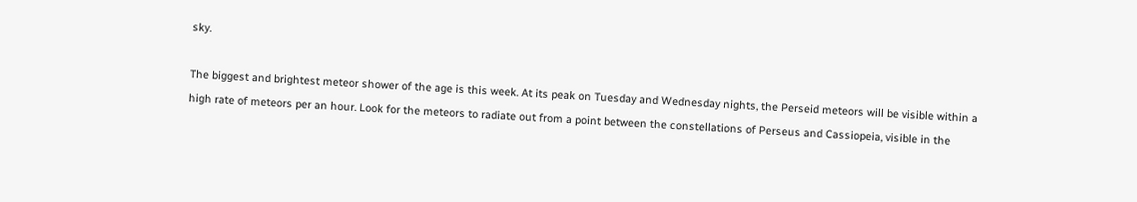sky.

The biggest and brightest meteor shower of the age is this week. At its peak on Tuesday and Wednesday nights, the Perseid meteors will be visible within a high rate of meteors per an hour. Look for the meteors to radiate out from a point between the constellations of Perseus and Cassiopeia, visible in the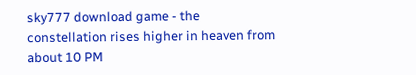sky777 download game - the constellation rises higher in heaven from about 10 PM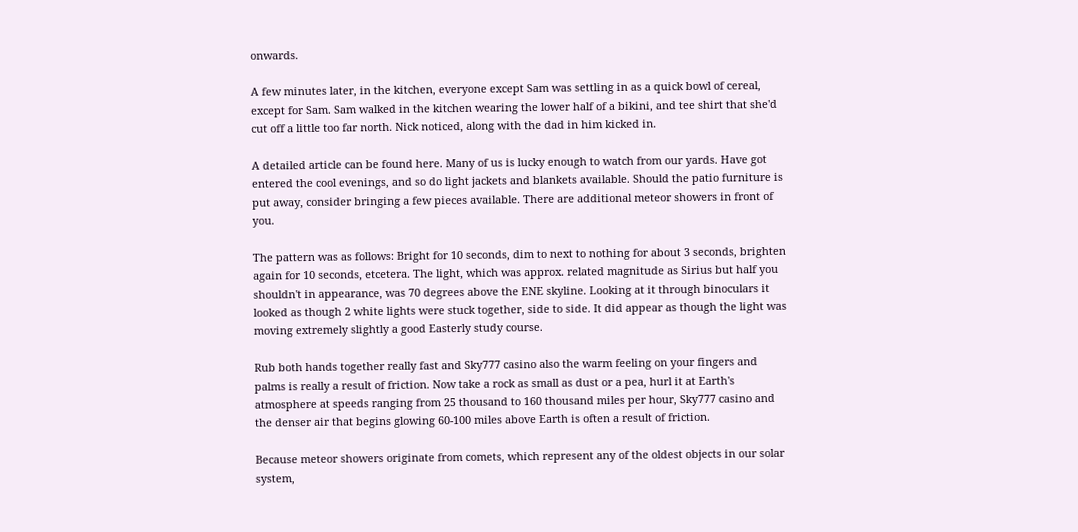onwards.

A few minutes later, in the kitchen, everyone except Sam was settling in as a quick bowl of cereal, except for Sam. Sam walked in the kitchen wearing the lower half of a bikini, and tee shirt that she'd cut off a little too far north. Nick noticed, along with the dad in him kicked in.

A detailed article can be found here. Many of us is lucky enough to watch from our yards. Have got entered the cool evenings, and so do light jackets and blankets available. Should the patio furniture is put away, consider bringing a few pieces available. There are additional meteor showers in front of you.

The pattern was as follows: Bright for 10 seconds, dim to next to nothing for about 3 seconds, brighten again for 10 seconds, etcetera. The light, which was approx. related magnitude as Sirius but half you shouldn't in appearance, was 70 degrees above the ENE skyline. Looking at it through binoculars it looked as though 2 white lights were stuck together, side to side. It did appear as though the light was moving extremely slightly a good Easterly study course.

Rub both hands together really fast and Ѕkу777 casino also the warm feeling on your fingers and palms is really a result of friction. Now take a rock as small as dust or a pea, hurl it at Earth's atmosphere at speeds ranging from 25 thousand to 160 thousand miles per hour, Ѕkу777 саsіnо and the denser air that begins glowing 60-100 miles above Earth is often a result of friction.

Because meteor showers originate from comets, which represent any of the oldest objects in our solar system,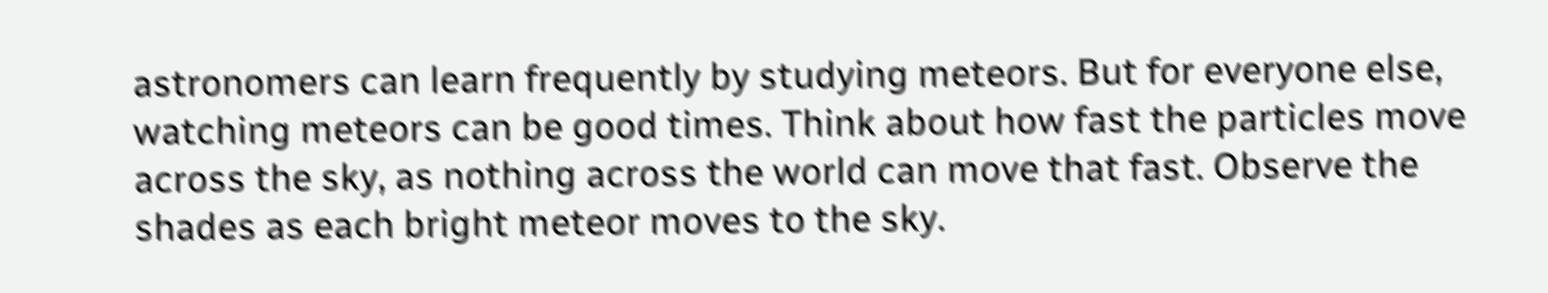astronomers can learn frequently by studying meteors. But for everyone else, watching meteors can be good times. Think about how fast the particles move across the sky, as nothing across the world can move that fast. Observe the shades as each bright meteor moves to the sky.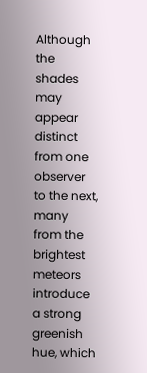Although the shades may appear distinct from one observer to the next, many from the brightest meteors introduce a strong greenish hue, which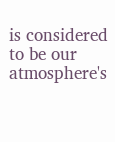is considered to be our atmosphere's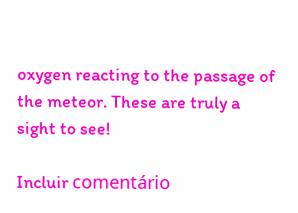oxygen reacting to the passage of the meteor. These are truly a sight to see!

Incluir comentário